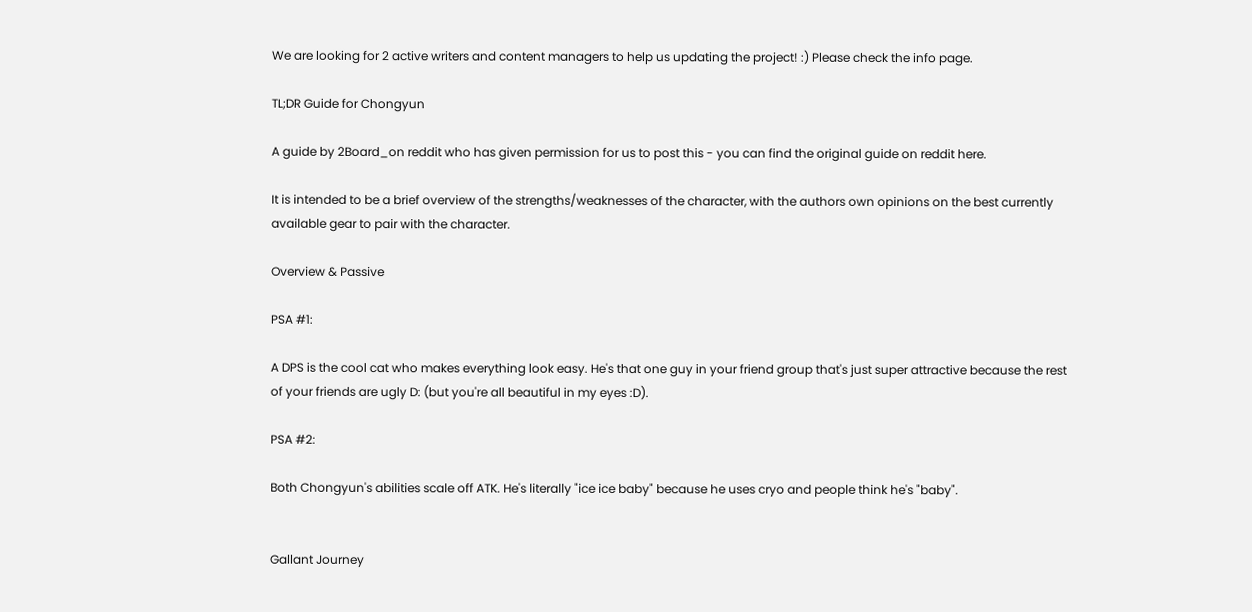We are looking for 2 active writers and content managers to help us updating the project! :) Please check the info page.

TL;DR Guide for Chongyun

A guide by 2Board_on reddit who has given permission for us to post this - you can find the original guide on reddit here.

It is intended to be a brief overview of the strengths/weaknesses of the character, with the authors own opinions on the best currently available gear to pair with the character.

Overview & Passive

PSA #1:

A DPS is the cool cat who makes everything look easy. He's that one guy in your friend group that's just super attractive because the rest of your friends are ugly D: (but you're all beautiful in my eyes :D).

PSA #2:

Both Chongyun's abilities scale off ATK. He's literally "ice ice baby" because he uses cryo and people think he's "baby".


Gallant Journey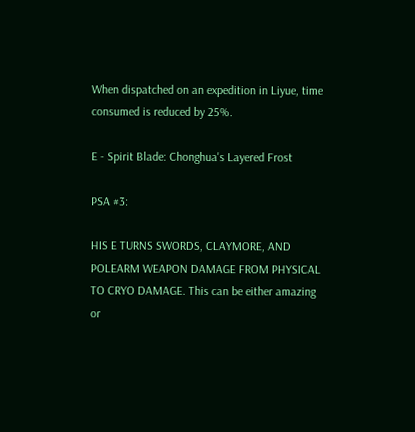When dispatched on an expedition in Liyue, time consumed is reduced by 25%.

E - Spirit Blade: Chonghua's Layered Frost

PSA #3:

HIS E TURNS SWORDS, CLAYMORE, AND POLEARM WEAPON DAMAGE FROM PHYSICAL TO CRYO DAMAGE. This can be either amazing or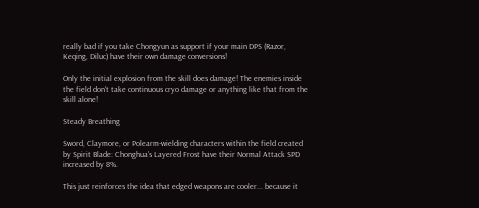really bad if you take Chongyun as support if your main DPS (Razor, Keqing, Diluc) have their own damage conversions!

Only the initial explosion from the skill does damage! The enemies inside the field don't take continuous cryo damage or anything like that from the skill alone!

Steady Breathing

Sword, Claymore, or Polearm-wielding characters within the field created by Spirit Blade: Chonghua's Layered Frost have their Normal Attack SPD increased by 8%.

This just reinforces the idea that edged weapons are cooler... because it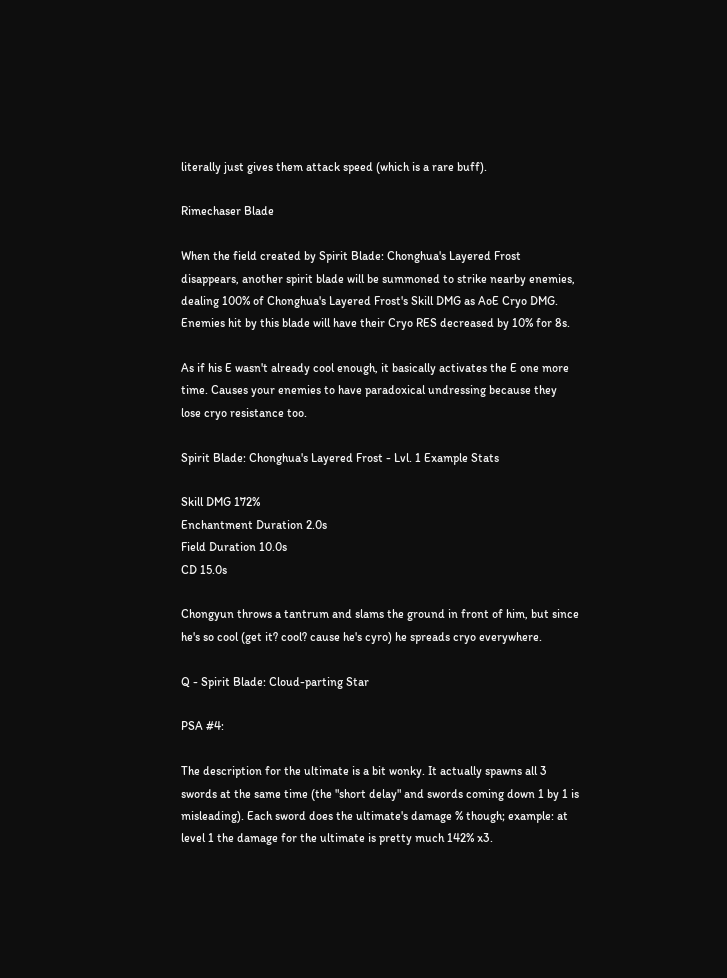literally just gives them attack speed (which is a rare buff).

Rimechaser Blade

When the field created by Spirit Blade: Chonghua's Layered Frost disappears, another spirit blade will be summoned to strike nearby enemies, dealing 100% of Chonghua's Layered Frost's Skill DMG as AoE Cryo DMG. Enemies hit by this blade will have their Cryo RES decreased by 10% for 8s.

As if his E wasn't already cool enough, it basically activates the E one more time. Causes your enemies to have paradoxical undressing because they lose cryo resistance too.

Spirit Blade: Chonghua's Layered Frost - Lvl. 1 Example Stats

Skill DMG 172%
Enchantment Duration 2.0s
Field Duration 10.0s
CD 15.0s

Chongyun throws a tantrum and slams the ground in front of him, but since he's so cool (get it? cool? cause he's cyro) he spreads cryo everywhere.

Q - Spirit Blade: Cloud-parting Star

PSA #4:

The description for the ultimate is a bit wonky. It actually spawns all 3 swords at the same time (the "short delay" and swords coming down 1 by 1 is misleading). Each sword does the ultimate's damage % though; example: at level 1 the damage for the ultimate is pretty much 142% x3.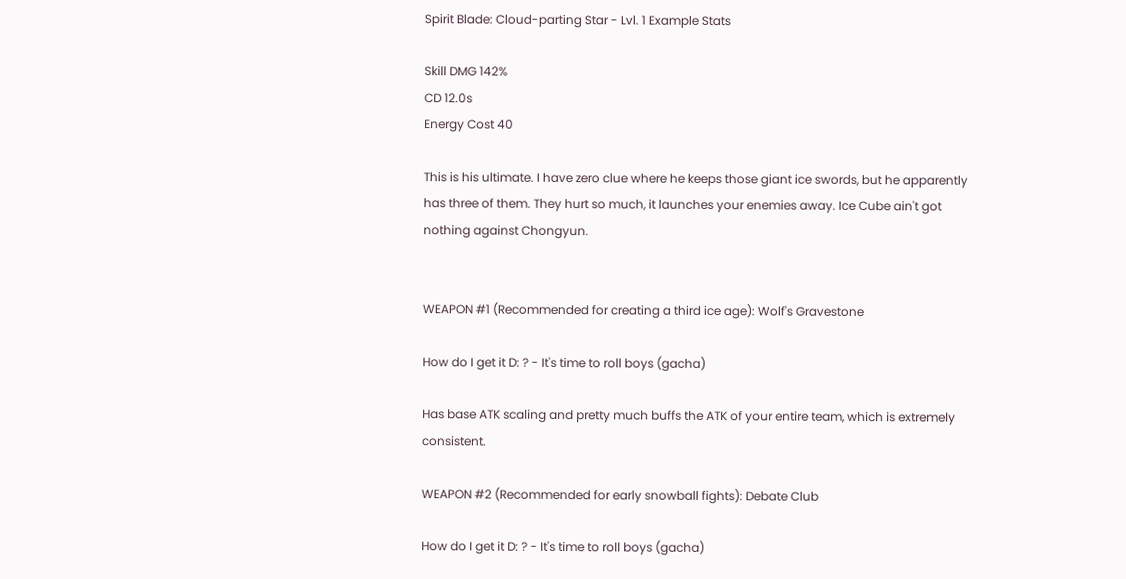Spirit Blade: Cloud-parting Star - Lvl. 1 Example Stats

Skill DMG 142%
CD 12.0s
Energy Cost 40

This is his ultimate. I have zero clue where he keeps those giant ice swords, but he apparently has three of them. They hurt so much, it launches your enemies away. Ice Cube ain't got nothing against Chongyun.


WEAPON #1 (Recommended for creating a third ice age): Wolf's Gravestone

How do I get it D: ? - It's time to roll boys (gacha)

Has base ATK scaling and pretty much buffs the ATK of your entire team, which is extremely consistent.

WEAPON #2 (Recommended for early snowball fights): Debate Club

How do I get it D: ? - It's time to roll boys (gacha)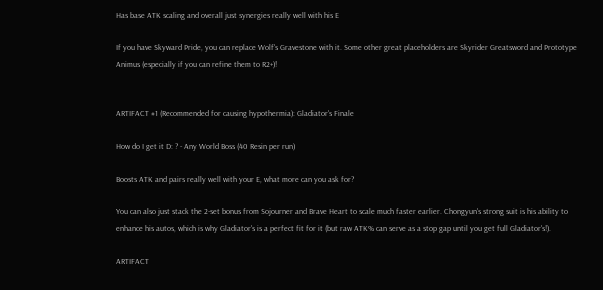Has base ATK scaling and overall just synergies really well with his E

If you have Skyward Pride, you can replace Wolf's Gravestone with it. Some other great placeholders are Skyrider Greatsword and Prototype Animus (especially if you can refine them to R2+)!


ARTIFACT #1 (Recommended for causing hypothermia): Gladiator's Finale

How do I get it D: ? - Any World Boss (40 Resin per run)

Boosts ATK and pairs really well with your E, what more can you ask for?

You can also just stack the 2-set bonus from Sojourner and Brave Heart to scale much faster earlier. Chongyun's strong suit is his ability to enhance his autos, which is why Gladiator's is a perfect fit for it (but raw ATK% can serve as a stop gap until you get full Gladiator's!).

ARTIFACT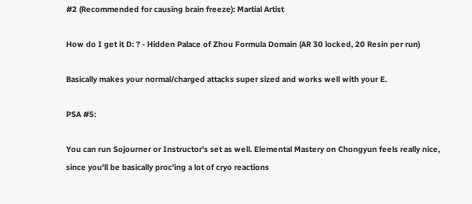#2 (Recommended for causing brain freeze): Martial Artist

How do I get it D: ? - Hidden Palace of Zhou Formula Domain (AR 30 locked, 20 Resin per run)

Basically makes your normal/charged attacks super sized and works well with your E.

PSA #5:

You can run Sojourner or Instructor's set as well. Elemental Mastery on Chongyun feels really nice, since you'll be basically proc'ing a lot of cryo reactions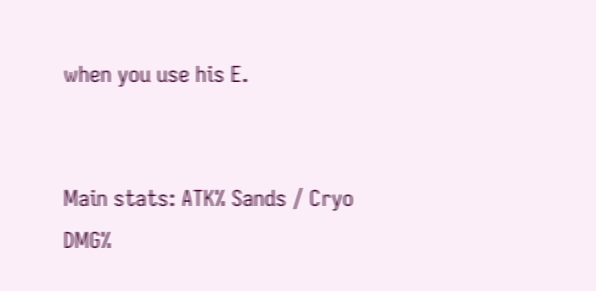when you use his E.


Main stats: ATK% Sands / Cryo DMG%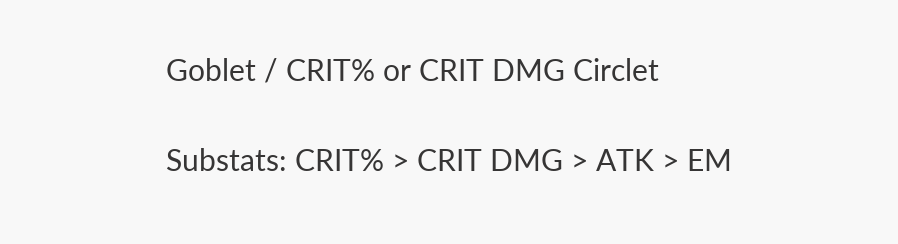Goblet / CRIT% or CRIT DMG Circlet

Substats: CRIT% > CRIT DMG > ATK > EM